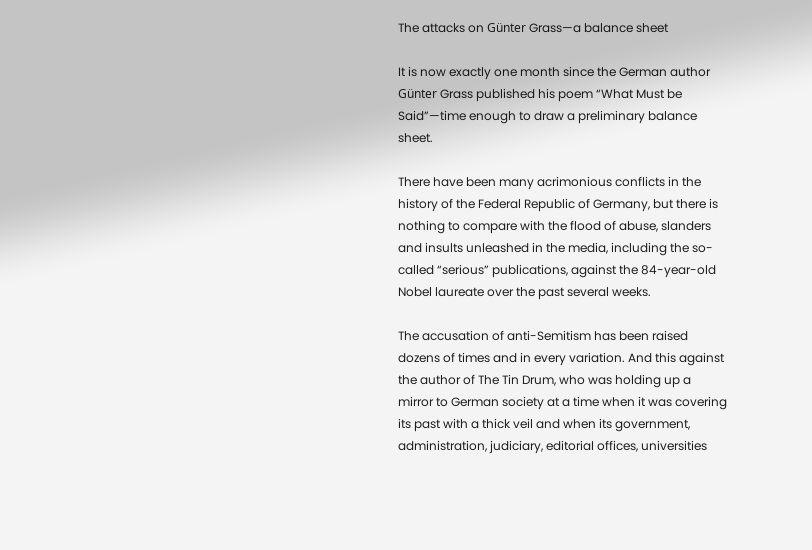The attacks on Günter Grass—a balance sheet

It is now exactly one month since the German author Günter Grass published his poem “What Must be Said”—time enough to draw a preliminary balance sheet.

There have been many acrimonious conflicts in the history of the Federal Republic of Germany, but there is nothing to compare with the flood of abuse, slanders and insults unleashed in the media, including the so-called “serious” publications, against the 84-year-old Nobel laureate over the past several weeks.

The accusation of anti-Semitism has been raised dozens of times and in every variation. And this against the author of The Tin Drum, who was holding up a mirror to German society at a time when it was covering its past with a thick veil and when its government, administration, judiciary, editorial offices, universities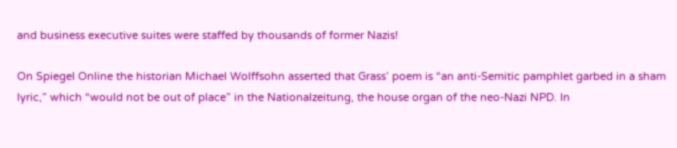and business executive suites were staffed by thousands of former Nazis!

On Spiegel Online the historian Michael Wolffsohn asserted that Grass’ poem is “an anti-Semitic pamphlet garbed in a sham lyric,” which “would not be out of place” in the Nationalzeitung, the house organ of the neo-Nazi NPD. In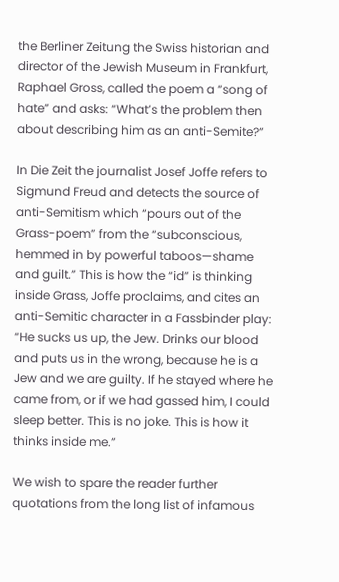the Berliner Zeitung the Swiss historian and director of the Jewish Museum in Frankfurt, Raphael Gross, called the poem a “song of hate” and asks: “What’s the problem then about describing him as an anti-Semite?”

In Die Zeit the journalist Josef Joffe refers to Sigmund Freud and detects the source of anti-Semitism which “pours out of the Grass-poem” from the “subconscious, hemmed in by powerful taboos—shame and guilt.” This is how the “id” is thinking inside Grass, Joffe proclaims, and cites an anti-Semitic character in a Fassbinder play: “He sucks us up, the Jew. Drinks our blood and puts us in the wrong, because he is a Jew and we are guilty. If he stayed where he came from, or if we had gassed him, I could sleep better. This is no joke. This is how it thinks inside me.”

We wish to spare the reader further quotations from the long list of infamous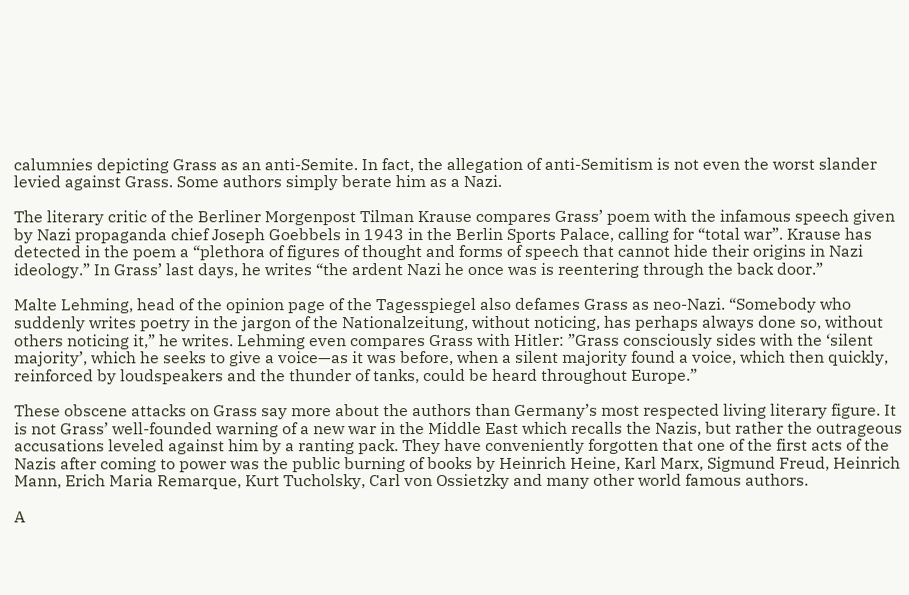calumnies depicting Grass as an anti-Semite. In fact, the allegation of anti-Semitism is not even the worst slander levied against Grass. Some authors simply berate him as a Nazi.

The literary critic of the Berliner Morgenpost Tilman Krause compares Grass’ poem with the infamous speech given by Nazi propaganda chief Joseph Goebbels in 1943 in the Berlin Sports Palace, calling for “total war”. Krause has detected in the poem a “plethora of figures of thought and forms of speech that cannot hide their origins in Nazi ideology.” In Grass’ last days, he writes “the ardent Nazi he once was is reentering through the back door.”

Malte Lehming, head of the opinion page of the Tagesspiegel also defames Grass as neo-Nazi. “Somebody who suddenly writes poetry in the jargon of the Nationalzeitung, without noticing, has perhaps always done so, without others noticing it,” he writes. Lehming even compares Grass with Hitler: ”Grass consciously sides with the ‘silent majority’, which he seeks to give a voice—as it was before, when a silent majority found a voice, which then quickly, reinforced by loudspeakers and the thunder of tanks, could be heard throughout Europe.”

These obscene attacks on Grass say more about the authors than Germany’s most respected living literary figure. It is not Grass’ well-founded warning of a new war in the Middle East which recalls the Nazis, but rather the outrageous accusations leveled against him by a ranting pack. They have conveniently forgotten that one of the first acts of the Nazis after coming to power was the public burning of books by Heinrich Heine, Karl Marx, Sigmund Freud, Heinrich Mann, Erich Maria Remarque, Kurt Tucholsky, Carl von Ossietzky and many other world famous authors.

A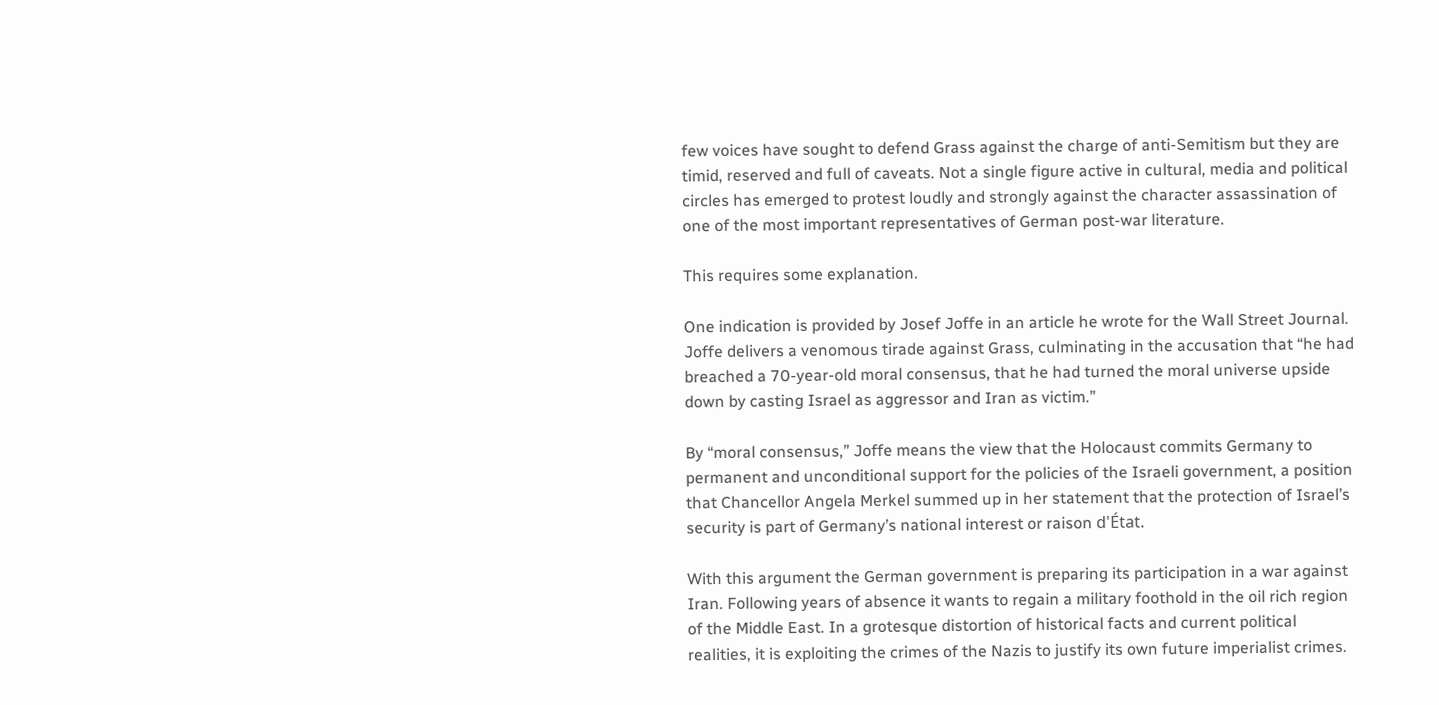few voices have sought to defend Grass against the charge of anti-Semitism but they are timid, reserved and full of caveats. Not a single figure active in cultural, media and political circles has emerged to protest loudly and strongly against the character assassination of one of the most important representatives of German post-war literature.

This requires some explanation.

One indication is provided by Josef Joffe in an article he wrote for the Wall Street Journal. Joffe delivers a venomous tirade against Grass, culminating in the accusation that “he had breached a 70-year-old moral consensus, that he had turned the moral universe upside down by casting Israel as aggressor and Iran as victim.”

By “moral consensus,” Joffe means the view that the Holocaust commits Germany to permanent and unconditional support for the policies of the Israeli government, a position that Chancellor Angela Merkel summed up in her statement that the protection of Israel’s security is part of Germany’s national interest or raison d'État.

With this argument the German government is preparing its participation in a war against Iran. Following years of absence it wants to regain a military foothold in the oil rich region of the Middle East. In a grotesque distortion of historical facts and current political realities, it is exploiting the crimes of the Nazis to justify its own future imperialist crimes.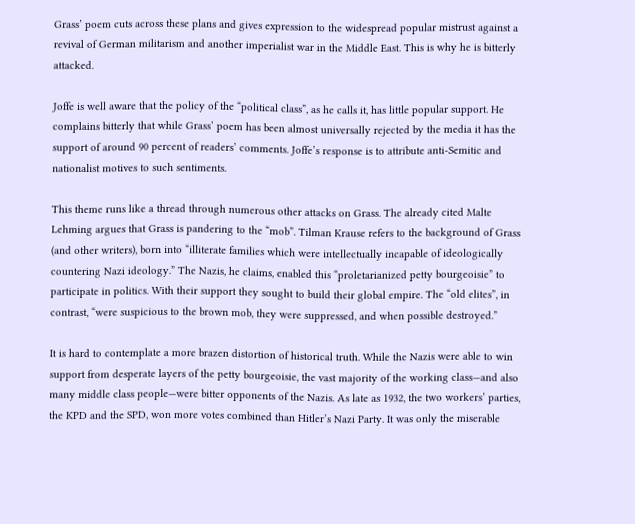Grass’ poem cuts across these plans and gives expression to the widespread popular mistrust against a revival of German militarism and another imperialist war in the Middle East. This is why he is bitterly attacked.

Joffe is well aware that the policy of the “political class”, as he calls it, has little popular support. He complains bitterly that while Grass’ poem has been almost universally rejected by the media it has the support of around 90 percent of readers’ comments. Joffe’s response is to attribute anti-Semitic and nationalist motives to such sentiments.

This theme runs like a thread through numerous other attacks on Grass. The already cited Malte Lehming argues that Grass is pandering to the “mob”. Tilman Krause refers to the background of Grass (and other writers), born into “illiterate families which were intellectually incapable of ideologically countering Nazi ideology.” The Nazis, he claims, enabled this “proletarianized petty bourgeoisie” to participate in politics. With their support they sought to build their global empire. The “old elites”, in contrast, “were suspicious to the brown mob, they were suppressed, and when possible destroyed.”

It is hard to contemplate a more brazen distortion of historical truth. While the Nazis were able to win support from desperate layers of the petty bourgeoisie, the vast majority of the working class—and also many middle class people—were bitter opponents of the Nazis. As late as 1932, the two workers’ parties, the KPD and the SPD, won more votes combined than Hitler’s Nazi Party. It was only the miserable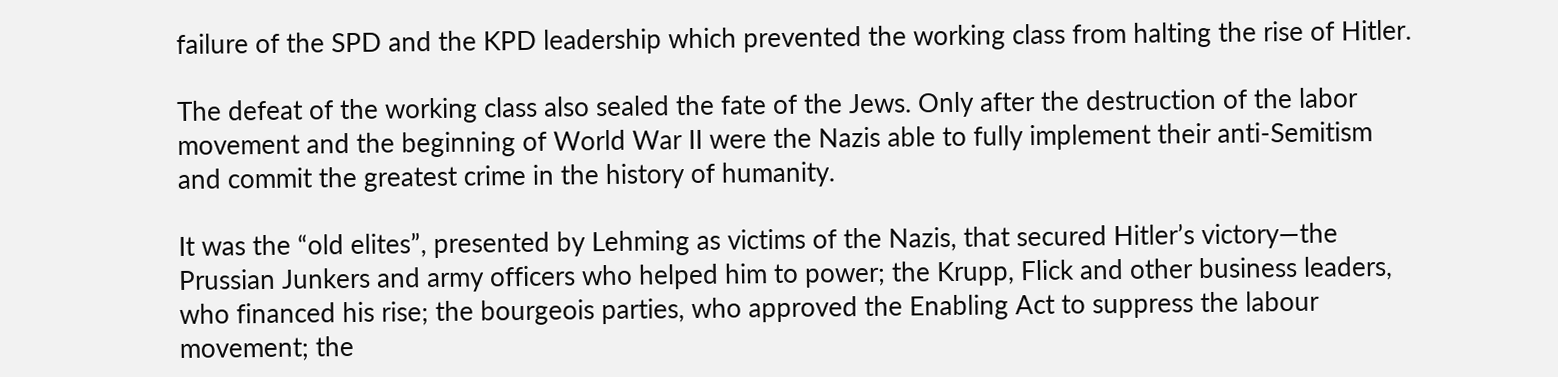failure of the SPD and the KPD leadership which prevented the working class from halting the rise of Hitler.

The defeat of the working class also sealed the fate of the Jews. Only after the destruction of the labor movement and the beginning of World War II were the Nazis able to fully implement their anti-Semitism and commit the greatest crime in the history of humanity.

It was the “old elites”, presented by Lehming as victims of the Nazis, that secured Hitler’s victory—the Prussian Junkers and army officers who helped him to power; the Krupp, Flick and other business leaders, who financed his rise; the bourgeois parties, who approved the Enabling Act to suppress the labour movement; the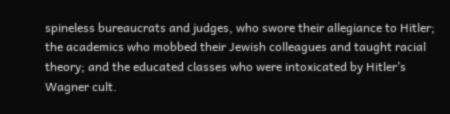spineless bureaucrats and judges, who swore their allegiance to Hitler; the academics who mobbed their Jewish colleagues and taught racial theory; and the educated classes who were intoxicated by Hitler’s Wagner cult.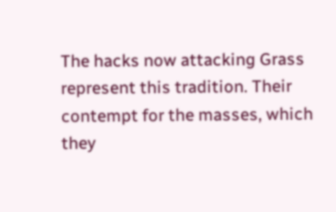The hacks now attacking Grass represent this tradition. Their contempt for the masses, which they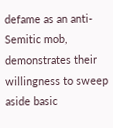defame as an anti-Semitic mob, demonstrates their willingness to sweep aside basic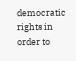democratic rights in order to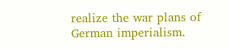realize the war plans of German imperialism.